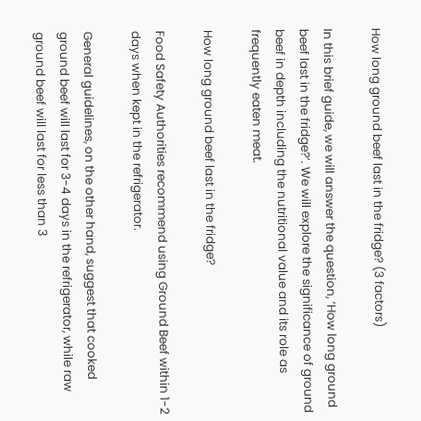How long ground beef last in the fridge? (3 factors)

In this brief guide, we will answer the question, ‘How long ground beef last in the fridge?’. We will explore the significance of ground beef in depth including the nutritional value and its role as frequently eaten meat.

How long ground beef last in the fridge?

Food Safety Authorities recommend using Ground Beef within 1-2 days when kept in the refrigerator.

General guidelines, on the other hand, suggest that cooked ground beef will last for 3-4 days in the refrigerator, while raw ground beef will last for less than 3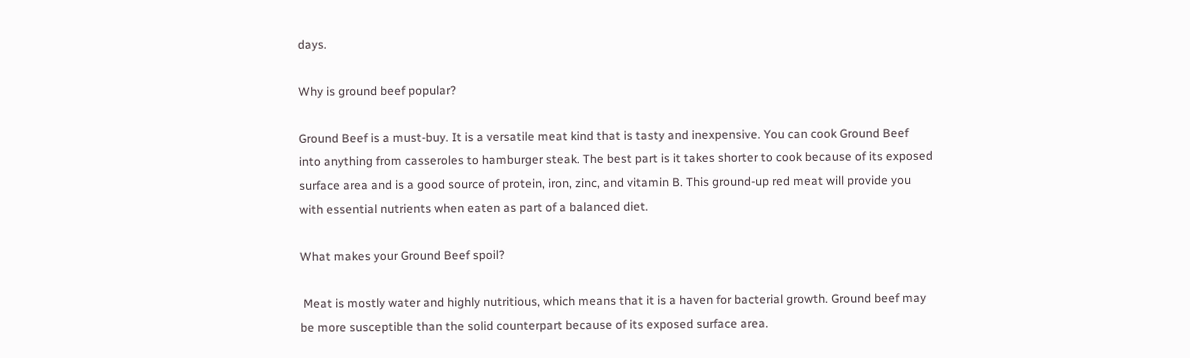days.

Why is ground beef popular?

Ground Beef is a must-buy. It is a versatile meat kind that is tasty and inexpensive. You can cook Ground Beef into anything from casseroles to hamburger steak. The best part is it takes shorter to cook because of its exposed surface area and is a good source of protein, iron, zinc, and vitamin B. This ground-up red meat will provide you with essential nutrients when eaten as part of a balanced diet.

What makes your Ground Beef spoil?

 Meat is mostly water and highly nutritious, which means that it is a haven for bacterial growth. Ground beef may be more susceptible than the solid counterpart because of its exposed surface area.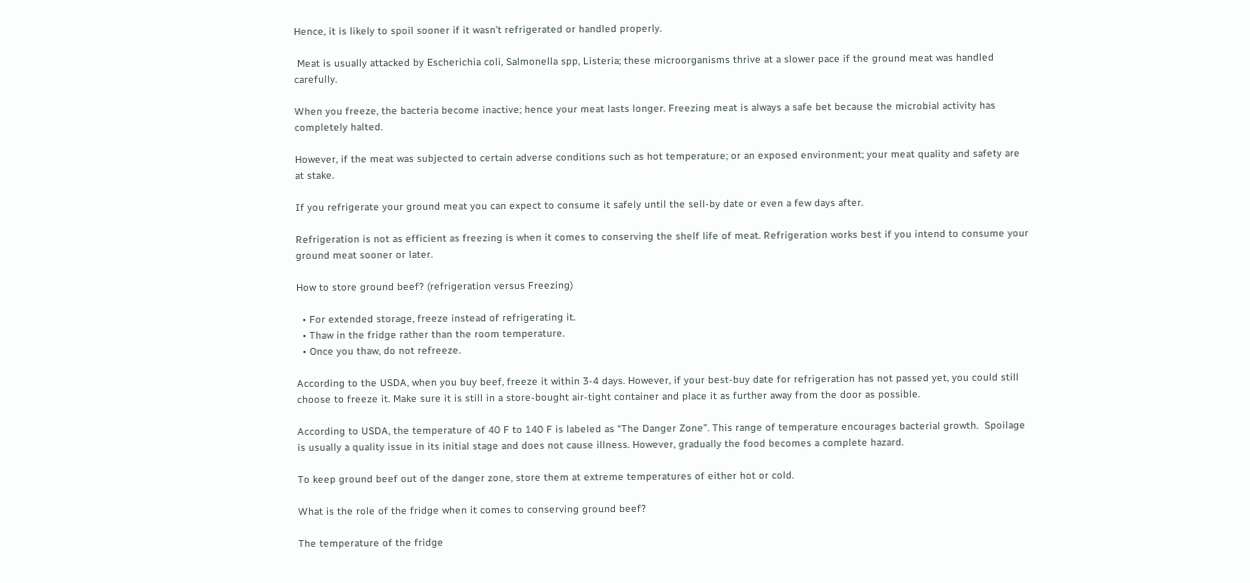Hence, it is likely to spoil sooner if it wasn’t refrigerated or handled properly.

 Meat is usually attacked by Escherichia coli, Salmonella spp, Listeria; these microorganisms thrive at a slower pace if the ground meat was handled carefully.

When you freeze, the bacteria become inactive; hence your meat lasts longer. Freezing meat is always a safe bet because the microbial activity has completely halted.

However, if the meat was subjected to certain adverse conditions such as hot temperature; or an exposed environment; your meat quality and safety are at stake.

If you refrigerate your ground meat you can expect to consume it safely until the sell-by date or even a few days after.

Refrigeration is not as efficient as freezing is when it comes to conserving the shelf life of meat. Refrigeration works best if you intend to consume your ground meat sooner or later.

How to store ground beef? (refrigeration versus Freezing)

  • For extended storage, freeze instead of refrigerating it.
  • Thaw in the fridge rather than the room temperature.
  • Once you thaw, do not refreeze.

According to the USDA, when you buy beef, freeze it within 3-4 days. However, if your best-buy date for refrigeration has not passed yet, you could still choose to freeze it. Make sure it is still in a store-bought air-tight container and place it as further away from the door as possible.

According to USDA, the temperature of 40 F to 140 F is labeled as “The Danger Zone”. This range of temperature encourages bacterial growth.  Spoilage is usually a quality issue in its initial stage and does not cause illness. However, gradually the food becomes a complete hazard.

To keep ground beef out of the danger zone, store them at extreme temperatures of either hot or cold.

What is the role of the fridge when it comes to conserving ground beef?

The temperature of the fridge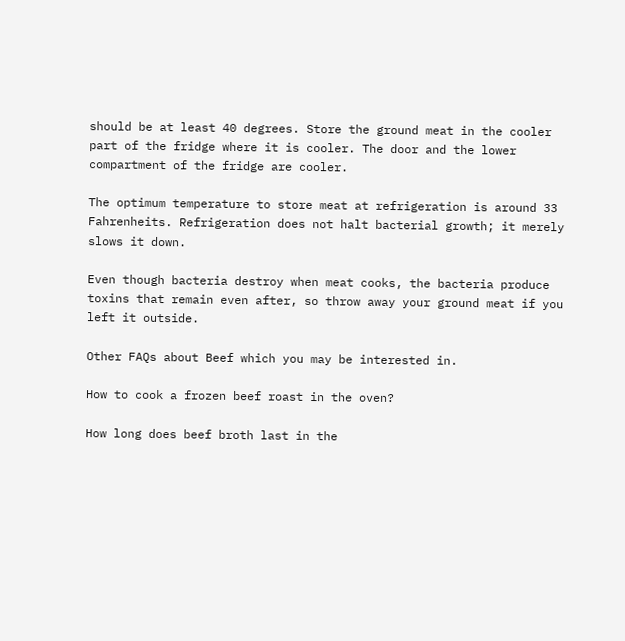should be at least 40 degrees. Store the ground meat in the cooler part of the fridge where it is cooler. The door and the lower compartment of the fridge are cooler.

The optimum temperature to store meat at refrigeration is around 33 Fahrenheits. Refrigeration does not halt bacterial growth; it merely slows it down.

Even though bacteria destroy when meat cooks, the bacteria produce toxins that remain even after, so throw away your ground meat if you left it outside.

Other FAQs about Beef which you may be interested in.

How to cook a frozen beef roast in the oven?

How long does beef broth last in the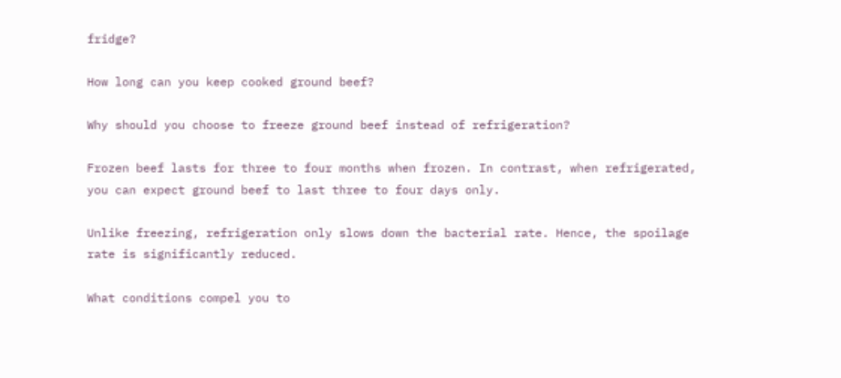fridge?

How long can you keep cooked ground beef?

Why should you choose to freeze ground beef instead of refrigeration?

Frozen beef lasts for three to four months when frozen. In contrast, when refrigerated, you can expect ground beef to last three to four days only.

Unlike freezing, refrigeration only slows down the bacterial rate. Hence, the spoilage rate is significantly reduced.

What conditions compel you to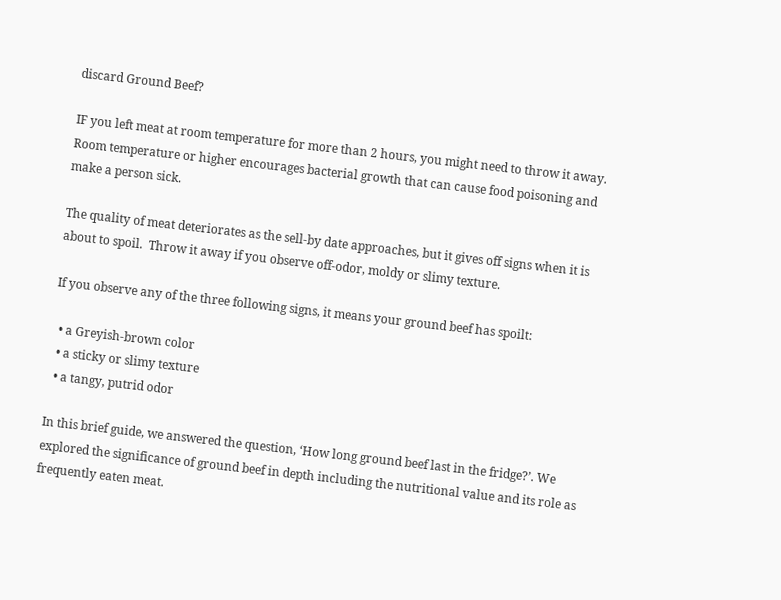discard Ground Beef?

IF you left meat at room temperature for more than 2 hours, you might need to throw it away. Room temperature or higher encourages bacterial growth that can cause food poisoning and make a person sick.

The quality of meat deteriorates as the sell-by date approaches, but it gives off signs when it is about to spoil.  Throw it away if you observe off-odor, moldy or slimy texture.

If you observe any of the three following signs, it means your ground beef has spoilt:

  • a Greyish-brown color
  • a sticky or slimy texture
  • a tangy, putrid odor

In this brief guide, we answered the question, ‘How long ground beef last in the fridge?’. We explored the significance of ground beef in depth including the nutritional value and its role as frequently eaten meat.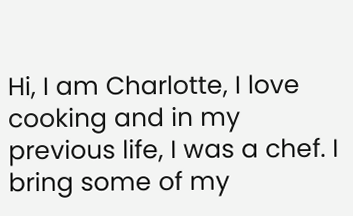Hi, I am Charlotte, I love cooking and in my previous life, I was a chef. I bring some of my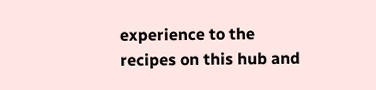experience to the recipes on this hub and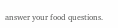answer your food questions.